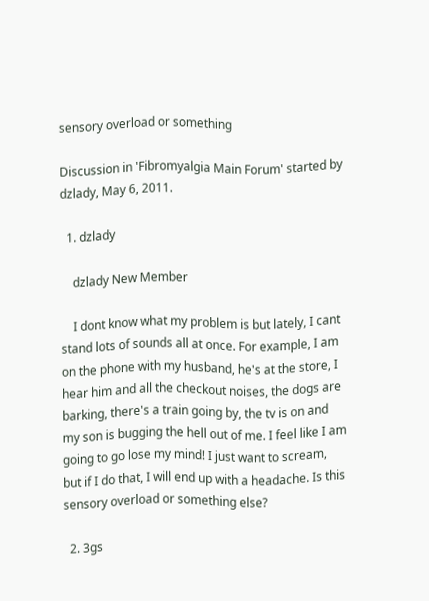sensory overload or something

Discussion in 'Fibromyalgia Main Forum' started by dzlady, May 6, 2011.

  1. dzlady

    dzlady New Member

    I dont know what my problem is but lately, I cant stand lots of sounds all at once. For example, I am on the phone with my husband, he's at the store, I hear him and all the checkout noises, the dogs are barking, there's a train going by, the tv is on and my son is bugging the hell out of me. I feel like I am going to go lose my mind! I just want to scream, but if I do that, I will end up with a headache. Is this sensory overload or something else?

  2. 3gs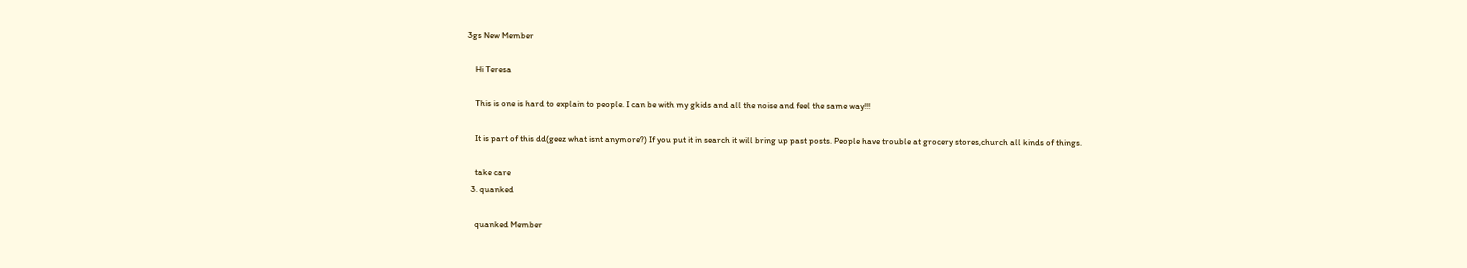3gs New Member

    Hi Teresa

    This is one is hard to explain to people. I can be with my gkids and all the noise and feel the same way!!!

    It is part of this dd(geez what isnt anymore?) If you put it in search it will bring up past posts. People have trouble at grocery stores,church all kinds of things.

    take care
  3. quanked

    quanked Member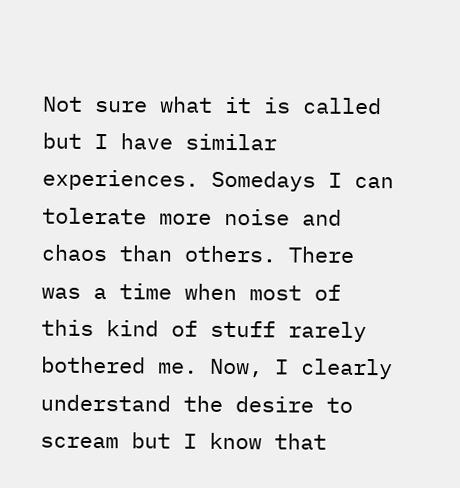Not sure what it is called but I have similar experiences. Somedays I can tolerate more noise and chaos than others. There was a time when most of this kind of stuff rarely bothered me. Now, I clearly understand the desire to scream but I know that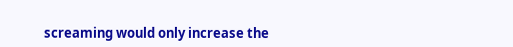screaming would only increase the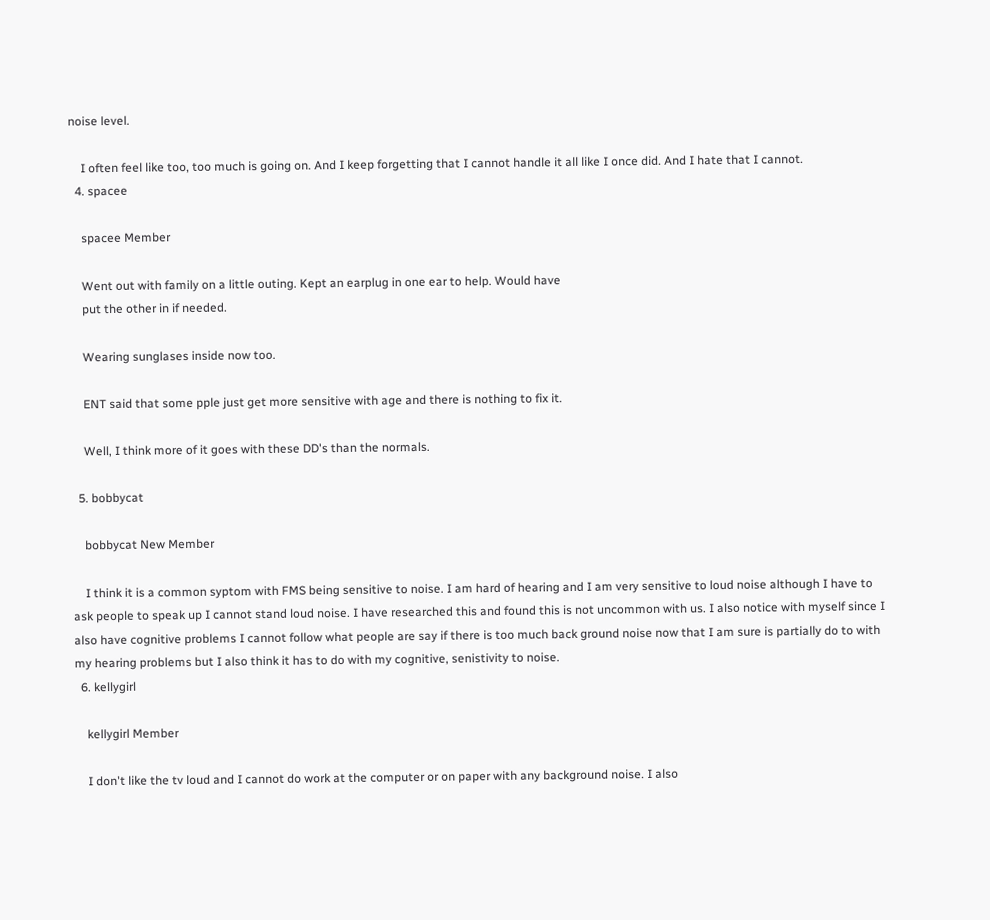noise level.

    I often feel like too, too much is going on. And I keep forgetting that I cannot handle it all like I once did. And I hate that I cannot.
  4. spacee

    spacee Member

    Went out with family on a little outing. Kept an earplug in one ear to help. Would have
    put the other in if needed.

    Wearing sunglases inside now too.

    ENT said that some pple just get more sensitive with age and there is nothing to fix it.

    Well, I think more of it goes with these DD's than the normals.

  5. bobbycat

    bobbycat New Member

    I think it is a common syptom with FMS being sensitive to noise. I am hard of hearing and I am very sensitive to loud noise although I have to ask people to speak up I cannot stand loud noise. I have researched this and found this is not uncommon with us. I also notice with myself since I also have cognitive problems I cannot follow what people are say if there is too much back ground noise now that I am sure is partially do to with my hearing problems but I also think it has to do with my cognitive, senistivity to noise.
  6. kellygirl

    kellygirl Member

    I don't like the tv loud and I cannot do work at the computer or on paper with any background noise. I also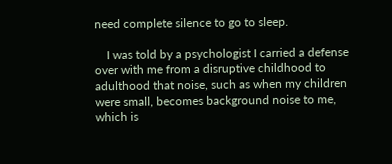need complete silence to go to sleep.

    I was told by a psychologist I carried a defense over with me from a disruptive childhood to adulthood that noise, such as when my children were small, becomes background noise to me, which is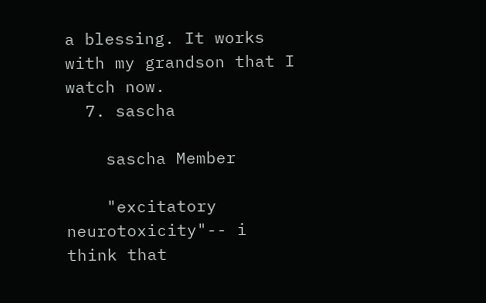a blessing. It works with my grandson that I watch now.
  7. sascha

    sascha Member

    "excitatory neurotoxicity"-- i think that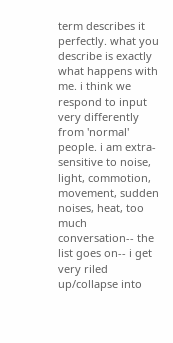term describes it perfectly. what you describe is exactly what happens with me. i think we respond to input very differently from 'normal' people. i am extra-sensitive to noise, light, commotion, movement, sudden noises, heat, too much conversation-- the list goes on-- i get very riled up/collapse into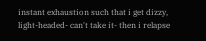instant exhaustion such that i get dizzy, light-headed- can't take it- then i relapse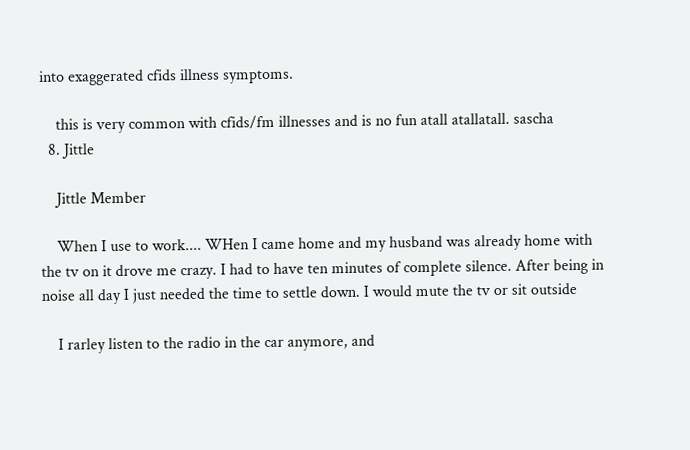into exaggerated cfids illness symptoms.

    this is very common with cfids/fm illnesses and is no fun atall atallatall. sascha
  8. Jittle

    Jittle Member

    When I use to work.... WHen I came home and my husband was already home with the tv on it drove me crazy. I had to have ten minutes of complete silence. After being in noise all day I just needed the time to settle down. I would mute the tv or sit outside

    I rarley listen to the radio in the car anymore, and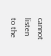cannot listen to the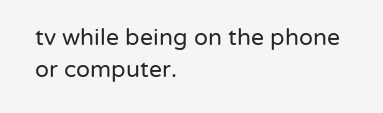tv while being on the phone or computer.